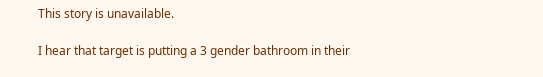This story is unavailable.

I hear that target is putting a 3 gender bathroom in their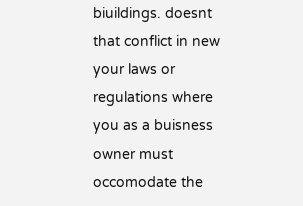biuildings. doesnt that conflict in new your laws or regulations where you as a buisness owner must occomodate the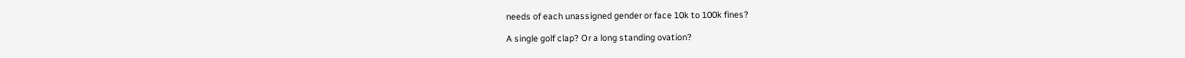needs of each unassigned gender or face 10k to 100k fines?

A single golf clap? Or a long standing ovation?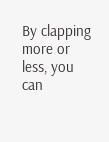By clapping more or less, you can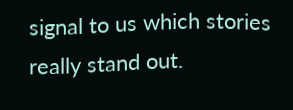signal to us which stories really stand out.